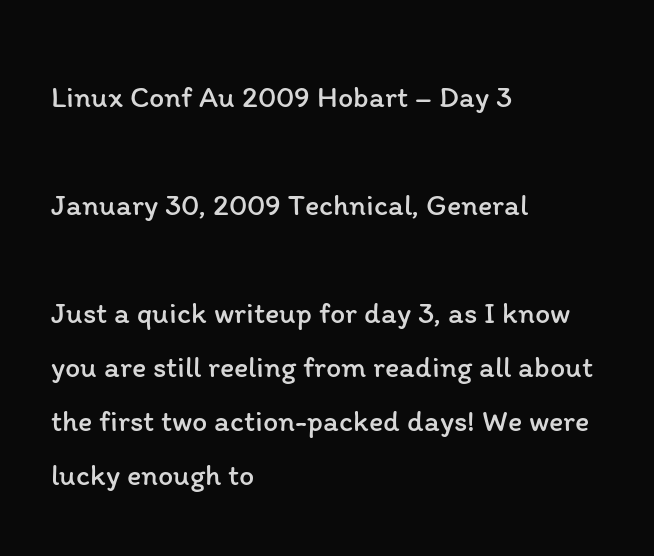Linux Conf Au 2009 Hobart – Day 3

January 30, 2009 Technical, General

Just a quick writeup for day 3, as I know you are still reeling from reading all about the first two action-packed days! We were lucky enough to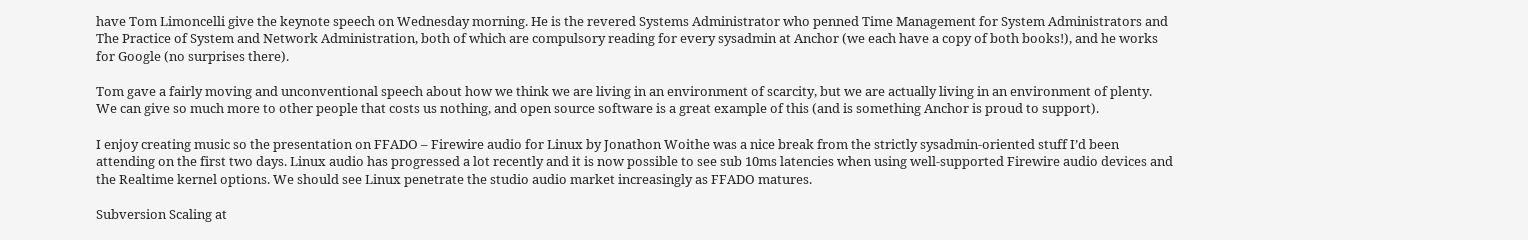have Tom Limoncelli give the keynote speech on Wednesday morning. He is the revered Systems Administrator who penned Time Management for System Administrators and The Practice of System and Network Administration, both of which are compulsory reading for every sysadmin at Anchor (we each have a copy of both books!), and he works for Google (no surprises there).

Tom gave a fairly moving and unconventional speech about how we think we are living in an environment of scarcity, but we are actually living in an environment of plenty. We can give so much more to other people that costs us nothing, and open source software is a great example of this (and is something Anchor is proud to support).

I enjoy creating music so the presentation on FFADO – Firewire audio for Linux by Jonathon Woithe was a nice break from the strictly sysadmin-oriented stuff I’d been attending on the first two days. Linux audio has progressed a lot recently and it is now possible to see sub 10ms latencies when using well-supported Firewire audio devices and the Realtime kernel options. We should see Linux penetrate the studio audio market increasingly as FFADO matures.

Subversion Scaling at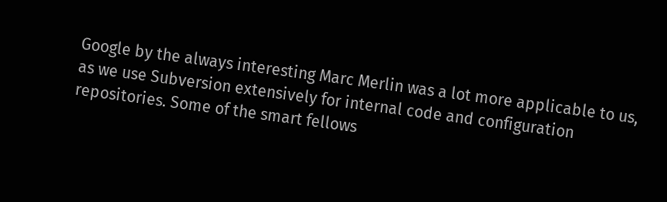Google by the always interesting Marc Merlin was a lot more applicable to us, as we use Subversion extensively for internal code and configuration repositories. Some of the smart fellows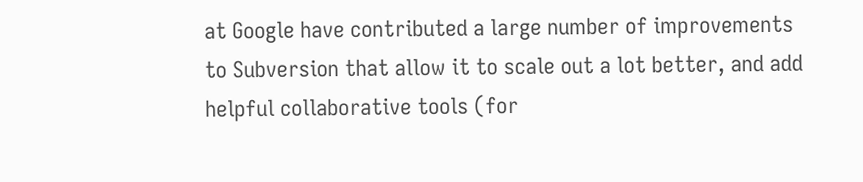at Google have contributed a large number of improvements to Subversion that allow it to scale out a lot better, and add helpful collaborative tools (for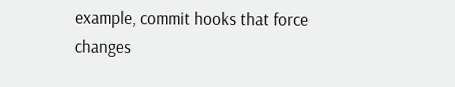example, commit hooks that force changes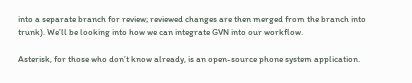into a separate branch for review; reviewed changes are then merged from the branch into trunk). We’ll be looking into how we can integrate GVN into our workflow.

Asterisk, for those who don’t know already, is an open-source phone system application.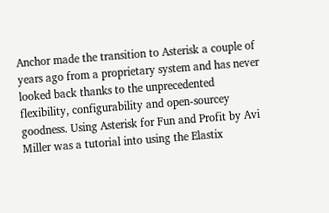Anchor made the transition to Asterisk a couple of years ago from a proprietary system and has never looked back thanks to the unprecedented flexibility, configurability and open-sourcey goodness. Using Asterisk for Fun and Profit by Avi Miller was a tutorial into using the Elastix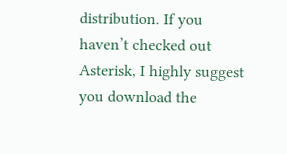distribution. If you haven’t checked out Asterisk, I highly suggest you download the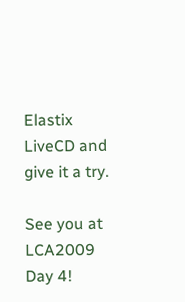Elastix LiveCD and give it a try.

See you at LCA2009 Day 4!